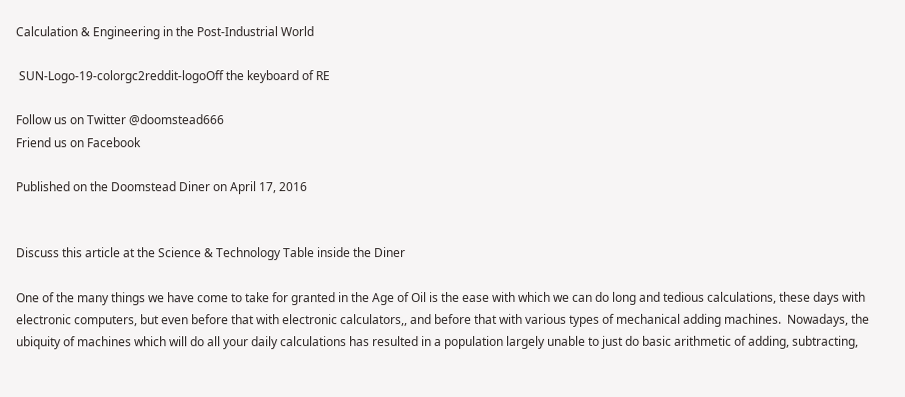Calculation & Engineering in the Post-Industrial World

 SUN-Logo-19-colorgc2reddit-logoOff the keyboard of RE

Follow us on Twitter @doomstead666
Friend us on Facebook

Published on the Doomstead Diner on April 17, 2016


Discuss this article at the Science & Technology Table inside the Diner

One of the many things we have come to take for granted in the Age of Oil is the ease with which we can do long and tedious calculations, these days with electronic computers, but even before that with electronic calculators,, and before that with various types of mechanical adding machines.  Nowadays, the ubiquity of machines which will do all your daily calculations has resulted in a population largely unable to just do basic arithmetic of adding, subtracting,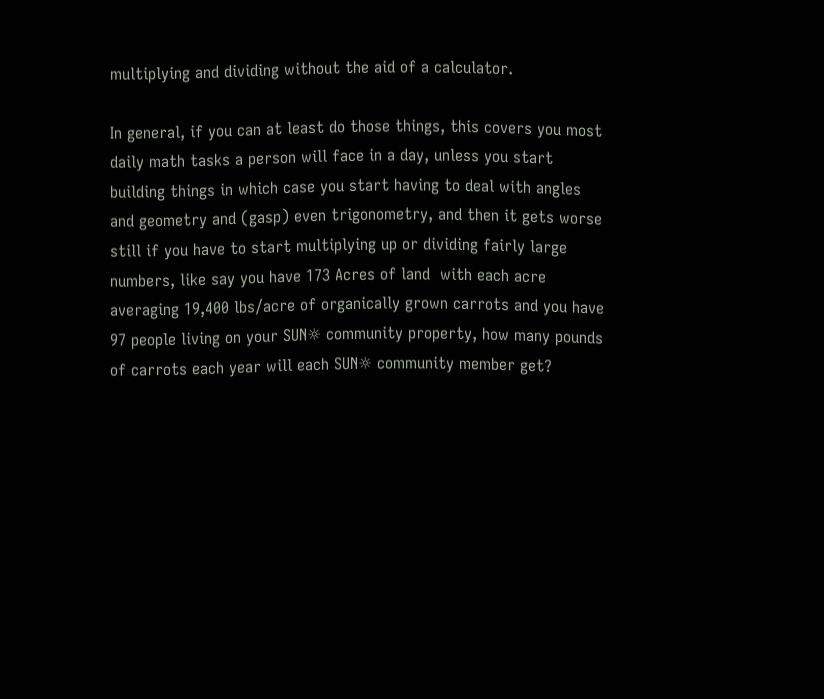multiplying and dividing without the aid of a calculator.

In general, if you can at least do those things, this covers you most daily math tasks a person will face in a day, unless you start building things in which case you start having to deal with angles and geometry and (gasp) even trigonometry, and then it gets worse still if you have to start multiplying up or dividing fairly large numbers, like say you have 173 Acres of land  with each acre averaging 19,400 lbs/acre of organically grown carrots and you have 97 people living on your SUN☼ community property, how many pounds of carrots each year will each SUN☼ community member get?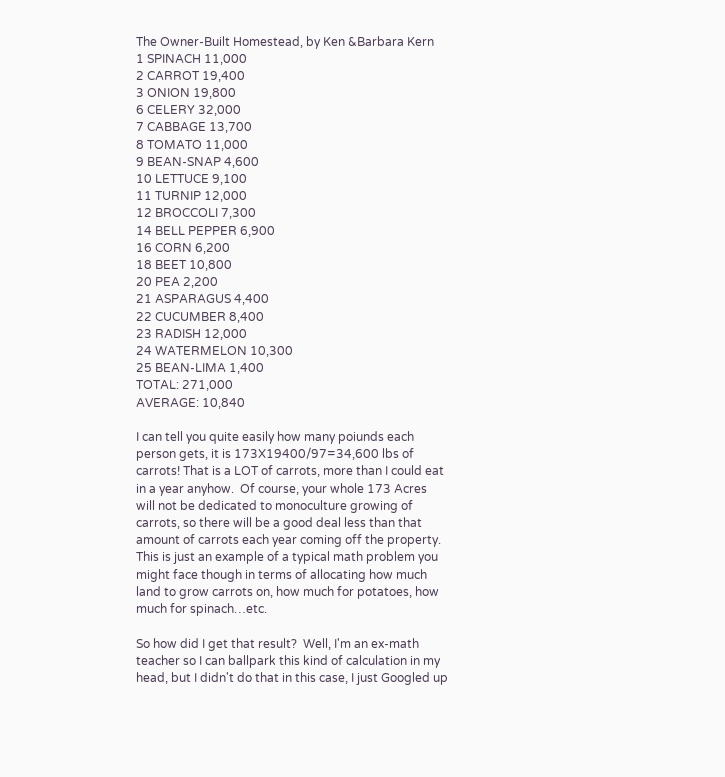The Owner-Built Homestead, by Ken &Barbara Kern
1 SPINACH 11,000
2 CARROT 19,400
3 ONION 19,800
6 CELERY 32,000
7 CABBAGE 13,700
8 TOMATO 11,000
9 BEAN-SNAP 4,600
10 LETTUCE 9,100
11 TURNIP 12,000
12 BROCCOLI 7,300
14 BELL PEPPER 6,900
16 CORN 6,200
18 BEET 10,800
20 PEA 2,200
21 ASPARAGUS 4,400
22 CUCUMBER 8,400
23 RADISH 12,000
24 WATERMELON 10,300
25 BEAN-LIMA 1,400
TOTAL: 271,000
AVERAGE: 10,840

I can tell you quite easily how many poiunds each person gets, it is 173X19400/97=34,600 lbs of carrots! That is a LOT of carrots, more than I could eat in a year anyhow.  Of course, your whole 173 Acres will not be dedicated to monoculture growing of carrots, so there will be a good deal less than that amount of carrots each year coming off the property.  This is just an example of a typical math problem you might face though in terms of allocating how much land to grow carrots on, how much for potatoes, how much for spinach…etc.

So how did I get that result?  Well, I'm an ex-math teacher so I can ballpark this kind of calculation in my head, but I didn't do that in this case, I just Googled up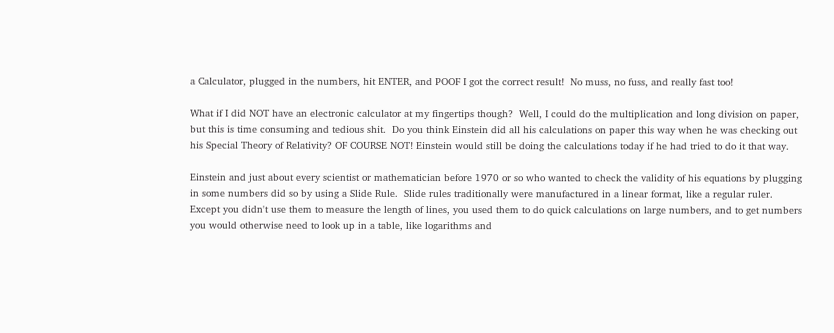a Calculator, plugged in the numbers, hit ENTER, and POOF I got the correct result!  No muss, no fuss, and really fast too!

What if I did NOT have an electronic calculator at my fingertips though?  Well, I could do the multiplication and long division on paper, but this is time consuming and tedious shit.  Do you think Einstein did all his calculations on paper this way when he was checking out his Special Theory of Relativity? OF COURSE NOT! Einstein would still be doing the calculations today if he had tried to do it that way.

Einstein and just about every scientist or mathematician before 1970 or so who wanted to check the validity of his equations by plugging in some numbers did so by using a Slide Rule.  Slide rules traditionally were manufactured in a linear format, like a regular ruler.  Except you didn't use them to measure the length of lines, you used them to do quick calculations on large numbers, and to get numbers you would otherwise need to look up in a table, like logarithms and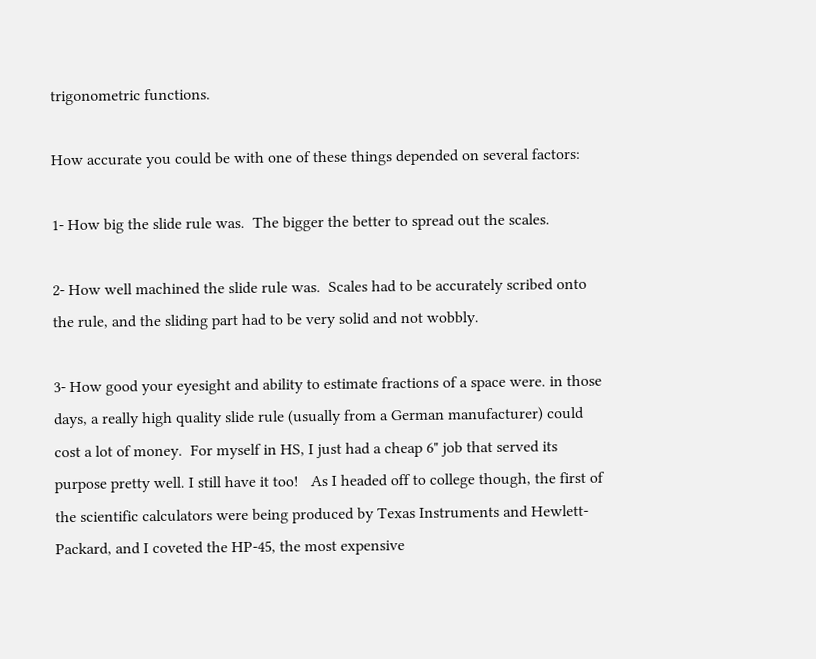trigonometric functions.

How accurate you could be with one of these things depended on several factors:

1- How big the slide rule was.  The bigger the better to spread out the scales.

2- How well machined the slide rule was.  Scales had to be accurately scribed onto the rule, and the sliding part had to be very solid and not wobbly.

3- How good your eyesight and ability to estimate fractions of a space were. in those days, a really high quality slide rule (usually from a German manufacturer) could cost a lot of money.  For myself in HS, I just had a cheap 6" job that served its purpose pretty well. I still have it too!   As I headed off to college though, the first of the scientific calculators were being produced by Texas Instruments and Hewlett-Packard, and I coveted the HP-45, the most expensive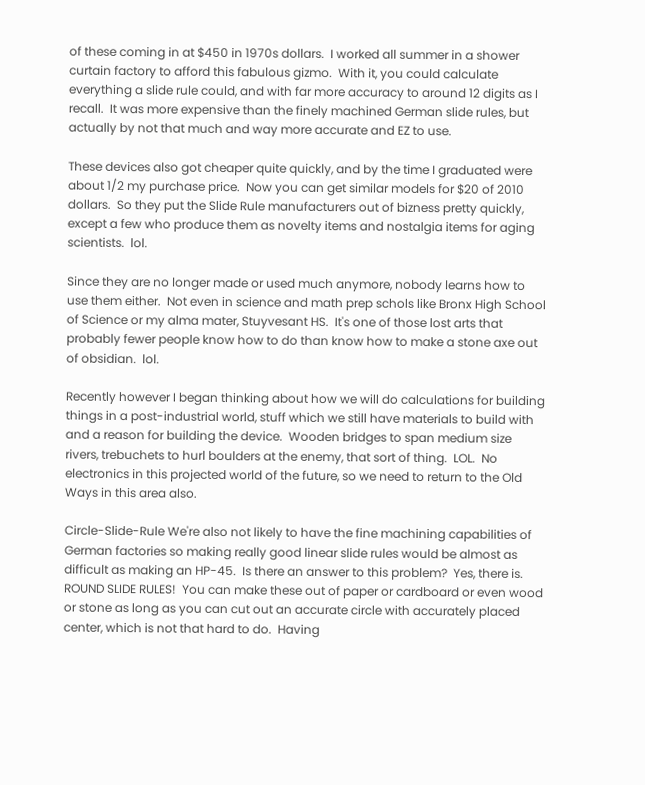of these coming in at $450 in 1970s dollars.  I worked all summer in a shower curtain factory to afford this fabulous gizmo.  With it, you could calculate everything a slide rule could, and with far more accuracy to around 12 digits as I recall.  It was more expensive than the finely machined German slide rules, but actually by not that much and way more accurate and EZ to use.

These devices also got cheaper quite quickly, and by the time I graduated were about 1/2 my purchase price.  Now you can get similar models for $20 of 2010 dollars.  So they put the Slide Rule manufacturers out of bizness pretty quickly, except a few who produce them as novelty items and nostalgia items for aging scientists.  lol.

Since they are no longer made or used much anymore, nobody learns how to use them either.  Not even in science and math prep schols like Bronx High School of Science or my alma mater, Stuyvesant HS.  It's one of those lost arts that probably fewer people know how to do than know how to make a stone axe out of obsidian.  lol.

Recently however I began thinking about how we will do calculations for building things in a post-industrial world, stuff which we still have materials to build with and a reason for building the device.  Wooden bridges to span medium size rivers, trebuchets to hurl boulders at the enemy, that sort of thing.  LOL.  No electronics in this projected world of the future, so we need to return to the Old Ways in this area also.

Circle-Slide-Rule We're also not likely to have the fine machining capabilities of German factories so making really good linear slide rules would be almost as difficult as making an HP-45.  Is there an answer to this problem?  Yes, there is. ROUND SLIDE RULES!  You can make these out of paper or cardboard or even wood or stone as long as you can cut out an accurate circle with accurately placed center, which is not that hard to do.  Having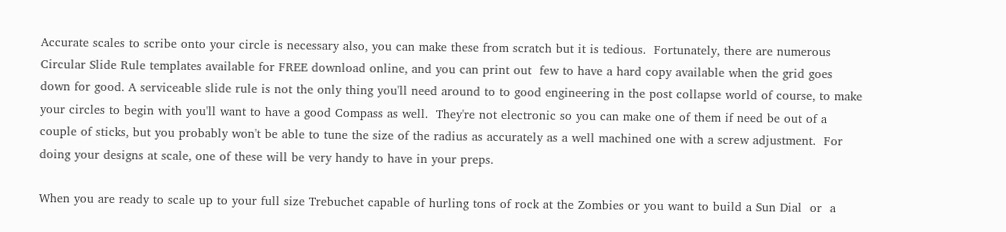Accurate scales to scribe onto your circle is necessary also, you can make these from scratch but it is tedious.  Fortunately, there are numerous Circular Slide Rule templates available for FREE download online, and you can print out  few to have a hard copy available when the grid goes down for good. A serviceable slide rule is not the only thing you'll need around to to good engineering in the post collapse world of course, to make your circles to begin with you'll want to have a good Compass as well.  They're not electronic so you can make one of them if need be out of a couple of sticks, but you probably won't be able to tune the size of the radius as accurately as a well machined one with a screw adjustment.  For doing your designs at scale, one of these will be very handy to have in your preps.

When you are ready to scale up to your full size Trebuchet capable of hurling tons of rock at the Zombies or you want to build a Sun Dial  or  a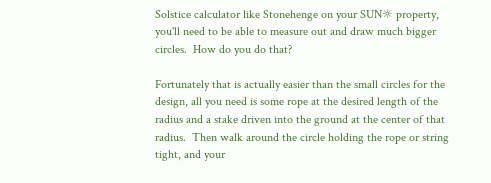Solstice calculator like Stonehenge on your SUN☼ property, you'll need to be able to measure out and draw much bigger circles.  How do you do that?

Fortunately that is actually easier than the small circles for the design, all you need is some rope at the desired length of the radius and a stake driven into the ground at the center of that radius.  Then walk around the circle holding the rope or string tight, and your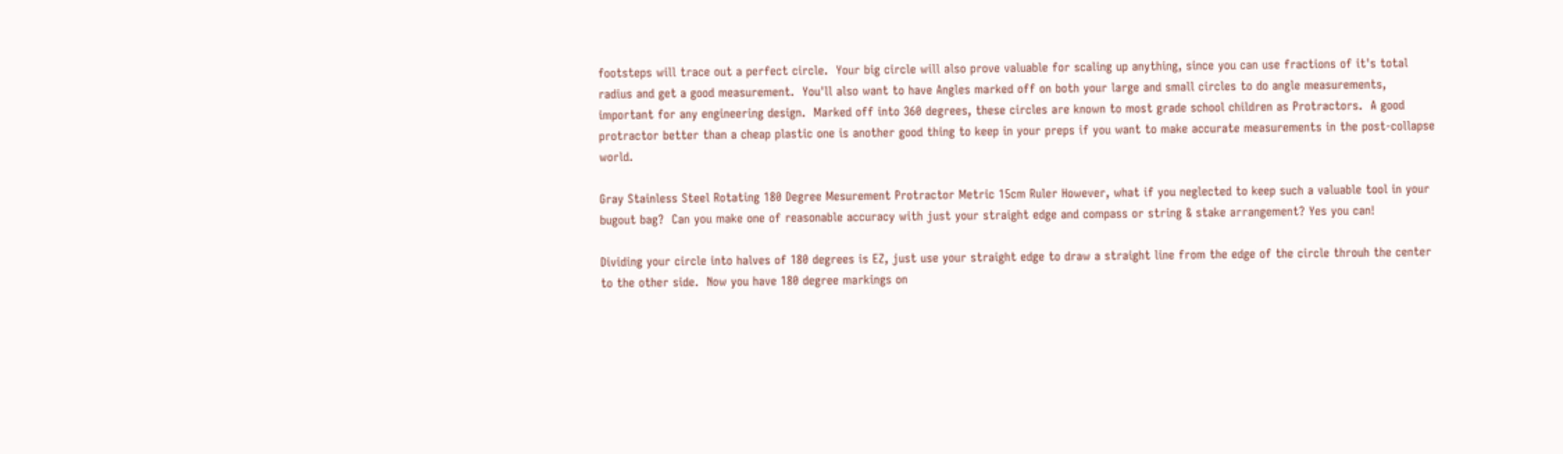footsteps will trace out a perfect circle.  Your big circle will also prove valuable for scaling up anything, since you can use fractions of it's total radius and get a good measurement.  You'll also want to have Angles marked off on both your large and small circles to do angle measurements, important for any engineering design.  Marked off into 360 degrees, these circles are known to most grade school children as Protractors.  A good protractor better than a cheap plastic one is another good thing to keep in your preps if you want to make accurate measurements in the post-collapse  world.

Gray Stainless Steel Rotating 180 Degree Mesurement Protractor Metric 15cm Ruler However, what if you neglected to keep such a valuable tool in your bugout bag?  Can you make one of reasonable accuracy with just your straight edge and compass or string & stake arrangement? Yes you can!

Dividing your circle into halves of 180 degrees is EZ, just use your straight edge to draw a straight line from the edge of the circle throuh the center to the other side.  Now you have 180 degree markings on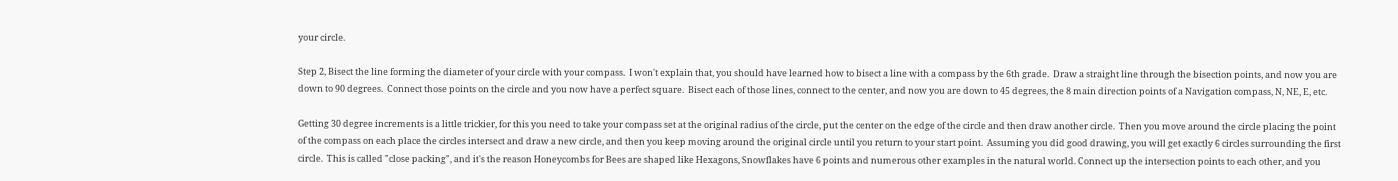your circle.

Step 2, Bisect the line forming the diameter of your circle with your compass.  I won't explain that, you should have learned how to bisect a line with a compass by the 6th grade.  Draw a straight line through the bisection points, and now you are down to 90 degrees.  Connect those points on the circle and you now have a perfect square.  Bisect each of those lines, connect to the center, and now you are down to 45 degrees, the 8 main direction points of a Navigation compass, N, NE, E, etc.

Getting 30 degree increments is a little trickier, for this you need to take your compass set at the original radius of the circle, put the center on the edge of the circle and then draw another circle.  Then you move around the circle placing the point of the compass on each place the circles intersect and draw a new circle, and then you keep moving around the original circle until you return to your start point.  Assuming you did good drawing, you will get exactly 6 circles surrounding the first circle.  This is called "close packing", and it's the reason Honeycombs for Bees are shaped like Hexagons, Snowflakes have 6 points and numerous other examples in the natural world. Connect up the intersection points to each other, and you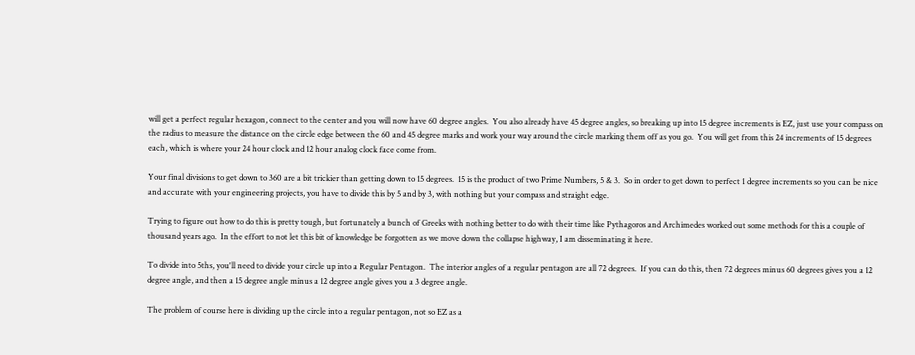will get a perfect regular hexagon, connect to the center and you will now have 60 degree angles.  You also already have 45 degree angles, so breaking up into 15 degree increments is EZ, just use your compass on the radius to measure the distance on the circle edge between the 60 and 45 degree marks and work your way around the circle marking them off as you go.  You will get from this 24 increments of 15 degrees each, which is where your 24 hour clock and 12 hour analog clock face come from.

Your final divisions to get down to 360 are a bit trickier than getting down to 15 degrees.  15 is the product of two Prime Numbers, 5 & 3.  So in order to get down to perfect 1 degree increments so you can be nice and accurate with your engineering projects, you have to divide this by 5 and by 3, with nothing but your compass and straight edge.

Trying to figure out how to do this is pretty tough, but fortunately a bunch of Greeks with nothing better to do with their time like Pythagoros and Archimedes worked out some methods for this a couple of thousand years ago.  In the effort to not let this bit of knowledge be forgotten as we move down the collapse highway, I am disseminating it here.

To divide into 5ths, you'll need to divide your circle up into a Regular Pentagon.  The interior angles of a regular pentagon are all 72 degrees.  If you can do this, then 72 degrees minus 60 degrees gives you a 12 degree angle, and then a 15 degree angle minus a 12 degree angle gives you a 3 degree angle.

The problem of course here is dividing up the circle into a regular pentagon, not so EZ as a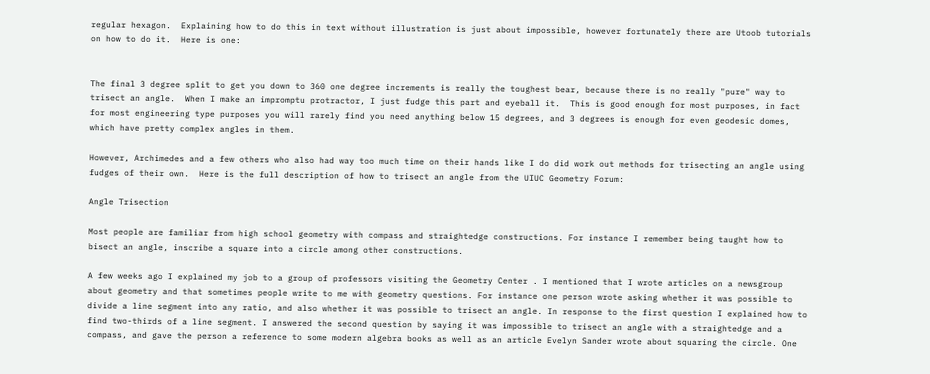regular hexagon.  Explaining how to do this in text without illustration is just about impossible, however fortunately there are Utoob tutorials on how to do it.  Here is one:


The final 3 degree split to get you down to 360 one degree increments is really the toughest bear, because there is no really "pure" way to trisect an angle.  When I make an impromptu protractor, I just fudge this part and eyeball it.  This is good enough for most purposes, in fact for most engineering type purposes you will rarely find you need anything below 15 degrees, and 3 degrees is enough for even geodesic domes, which have pretty complex angles in them.

However, Archimedes and a few others who also had way too much time on their hands like I do did work out methods for trisecting an angle using fudges of their own.  Here is the full description of how to trisect an angle from the UIUC Geometry Forum:

Angle Trisection

Most people are familiar from high school geometry with compass and straightedge constructions. For instance I remember being taught how to bisect an angle, inscribe a square into a circle among other constructions.

A few weeks ago I explained my job to a group of professors visiting the Geometry Center . I mentioned that I wrote articles on a newsgroup about geometry and that sometimes people write to me with geometry questions. For instance one person wrote asking whether it was possible to divide a line segment into any ratio, and also whether it was possible to trisect an angle. In response to the first question I explained how to find two-thirds of a line segment. I answered the second question by saying it was impossible to trisect an angle with a straightedge and a compass, and gave the person a reference to some modern algebra books as well as an article Evelyn Sander wrote about squaring the circle. One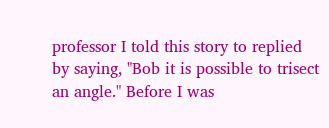professor I told this story to replied by saying, "Bob it is possible to trisect an angle." Before I was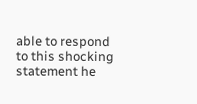able to respond to this shocking statement he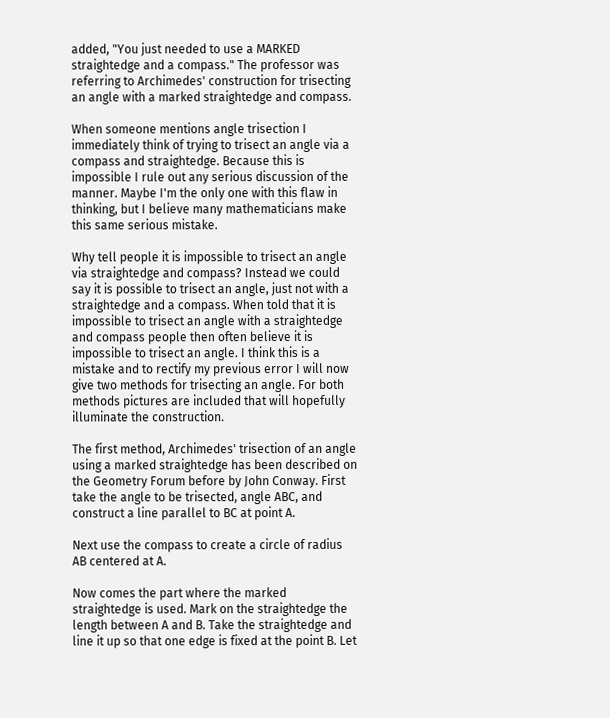added, "You just needed to use a MARKED straightedge and a compass." The professor was referring to Archimedes' construction for trisecting an angle with a marked straightedge and compass.

When someone mentions angle trisection I immediately think of trying to trisect an angle via a compass and straightedge. Because this is impossible I rule out any serious discussion of the manner. Maybe I'm the only one with this flaw in thinking, but I believe many mathematicians make this same serious mistake.

Why tell people it is impossible to trisect an angle via straightedge and compass? Instead we could say it is possible to trisect an angle, just not with a straightedge and a compass. When told that it is impossible to trisect an angle with a straightedge and compass people then often believe it is impossible to trisect an angle. I think this is a mistake and to rectify my previous error I will now give two methods for trisecting an angle. For both methods pictures are included that will hopefully illuminate the construction.

The first method, Archimedes' trisection of an angle using a marked straightedge has been described on the Geometry Forum before by John Conway. First take the angle to be trisected, angle ABC, and construct a line parallel to BC at point A.

Next use the compass to create a circle of radius AB centered at A.

Now comes the part where the marked straightedge is used. Mark on the straightedge the length between A and B. Take the straightedge and line it up so that one edge is fixed at the point B. Let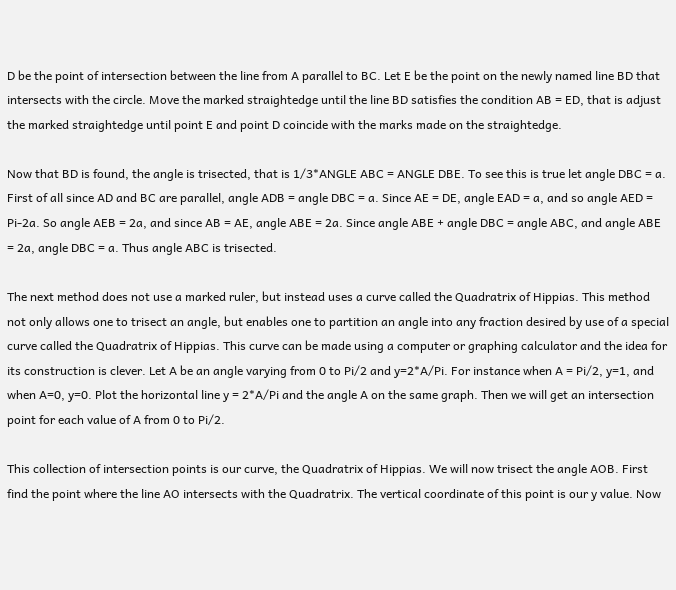D be the point of intersection between the line from A parallel to BC. Let E be the point on the newly named line BD that intersects with the circle. Move the marked straightedge until the line BD satisfies the condition AB = ED, that is adjust the marked straightedge until point E and point D coincide with the marks made on the straightedge.

Now that BD is found, the angle is trisected, that is 1/3*ANGLE ABC = ANGLE DBE. To see this is true let angle DBC = a. First of all since AD and BC are parallel, angle ADB = angle DBC = a. Since AE = DE, angle EAD = a, and so angle AED = Pi-2a. So angle AEB = 2a, and since AB = AE, angle ABE = 2a. Since angle ABE + angle DBC = angle ABC, and angle ABE = 2a, angle DBC = a. Thus angle ABC is trisected.

The next method does not use a marked ruler, but instead uses a curve called the Quadratrix of Hippias. This method not only allows one to trisect an angle, but enables one to partition an angle into any fraction desired by use of a special curve called the Quadratrix of Hippias. This curve can be made using a computer or graphing calculator and the idea for its construction is clever. Let A be an angle varying from 0 to Pi/2 and y=2*A/Pi. For instance when A = Pi/2, y=1, and when A=0, y=0. Plot the horizontal line y = 2*A/Pi and the angle A on the same graph. Then we will get an intersection point for each value of A from 0 to Pi/2.

This collection of intersection points is our curve, the Quadratrix of Hippias. We will now trisect the angle AOB. First find the point where the line AO intersects with the Quadratrix. The vertical coordinate of this point is our y value. Now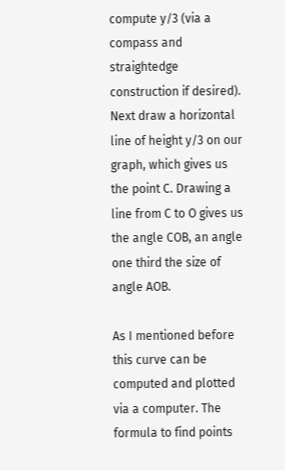compute y/3 (via a compass and straightedge construction if desired). Next draw a horizontal line of height y/3 on our graph, which gives us the point C. Drawing a line from C to O gives us the angle COB, an angle one third the size of angle AOB.

As I mentioned before this curve can be computed and plotted via a computer. The formula to find points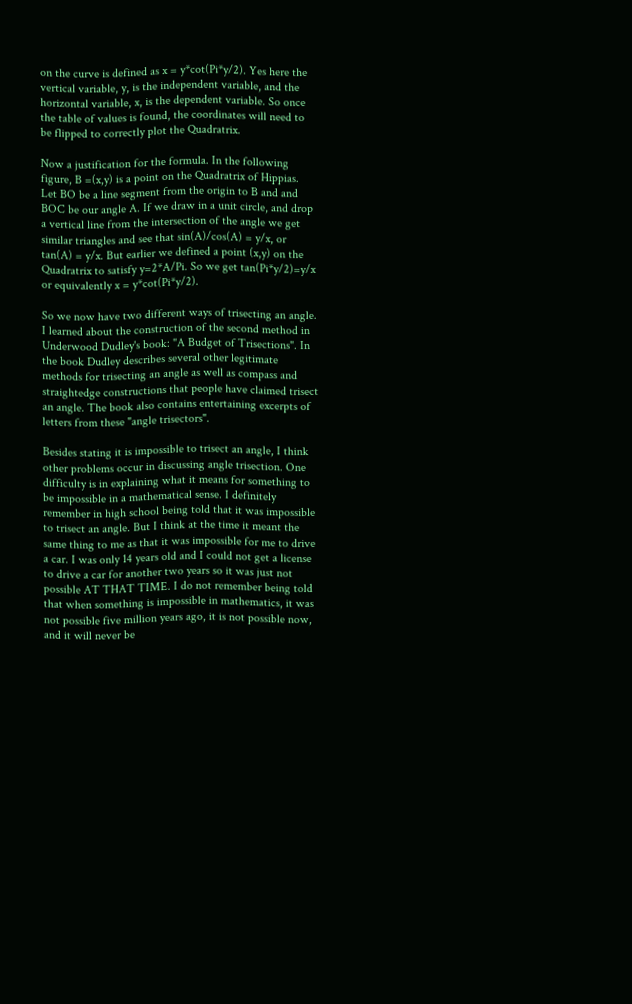on the curve is defined as x = y*cot(Pi*y/2). Yes here the vertical variable, y, is the independent variable, and the horizontal variable, x, is the dependent variable. So once the table of values is found, the coordinates will need to be flipped to correctly plot the Quadratrix.

Now a justification for the formula. In the following figure, B =(x,y) is a point on the Quadratrix of Hippias. Let BO be a line segment from the origin to B and and BOC be our angle A. If we draw in a unit circle, and drop a vertical line from the intersection of the angle we get similar triangles and see that sin(A)/cos(A) = y/x, or tan(A) = y/x. But earlier we defined a point (x,y) on the Quadratrix to satisfy y=2*A/Pi. So we get tan(Pi*y/2)=y/x or equivalently x = y*cot(Pi*y/2).

So we now have two different ways of trisecting an angle. I learned about the construction of the second method in Underwood Dudley's book: "A Budget of Trisections". In the book Dudley describes several other legitimate methods for trisecting an angle as well as compass and straightedge constructions that people have claimed trisect an angle. The book also contains entertaining excerpts of letters from these "angle trisectors".

Besides stating it is impossible to trisect an angle, I think other problems occur in discussing angle trisection. One difficulty is in explaining what it means for something to be impossible in a mathematical sense. I definitely remember in high school being told that it was impossible to trisect an angle. But I think at the time it meant the same thing to me as that it was impossible for me to drive a car. I was only 14 years old and I could not get a license to drive a car for another two years so it was just not possible AT THAT TIME. I do not remember being told that when something is impossible in mathematics, it was not possible five million years ago, it is not possible now, and it will never be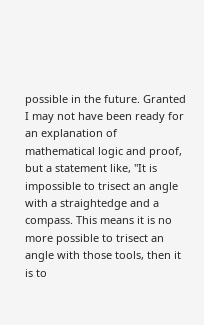possible in the future. Granted I may not have been ready for an explanation of mathematical logic and proof, but a statement like, "It is impossible to trisect an angle with a straightedge and a compass. This means it is no more possible to trisect an angle with those tools, then it is to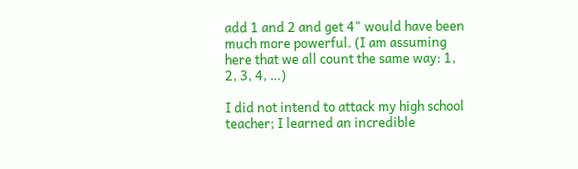add 1 and 2 and get 4" would have been much more powerful. (I am assuming here that we all count the same way: 1, 2, 3, 4, …)

I did not intend to attack my high school teacher; I learned an incredible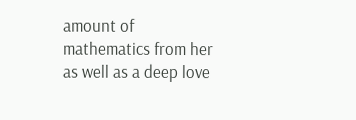amount of mathematics from her as well as a deep love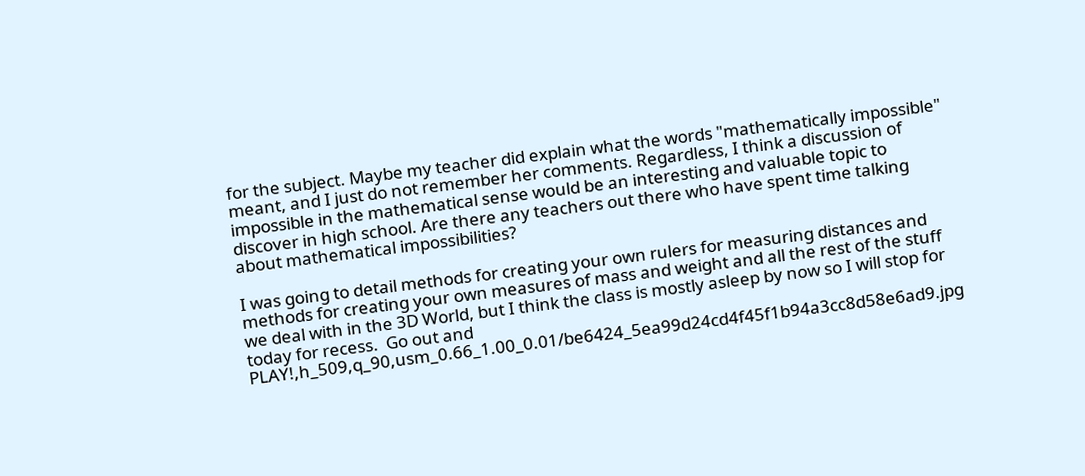for the subject. Maybe my teacher did explain what the words "mathematically impossible" meant, and I just do not remember her comments. Regardless, I think a discussion of impossible in the mathematical sense would be an interesting and valuable topic to discover in high school. Are there any teachers out there who have spent time talking about mathematical impossibilities?

I was going to detail methods for creating your own rulers for measuring distances and methods for creating your own measures of mass and weight and all the rest of the stuff we deal with in the 3D World, but I think the class is mostly asleep by now so I will stop for today for recess.  Go out and PLAY!,h_509,q_90,usm_0.66_1.00_0.01/be6424_5ea99d24cd4f45f1b94a3cc8d58e6ad9.jpg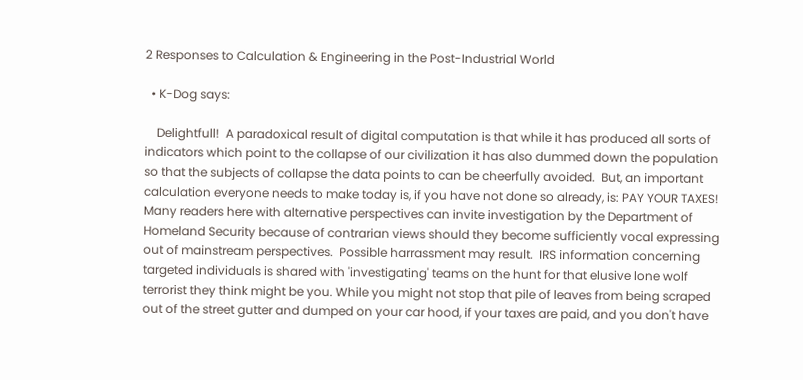2 Responses to Calculation & Engineering in the Post-Industrial World

  • K-Dog says:

    Delightfull!  A paradoxical result of digital computation is that while it has produced all sorts of indicators which point to the collapse of our civilization it has also dummed down the population so that the subjects of collapse the data points to can be cheerfully avoided.  But, an important calculation everyone needs to make today is, if you have not done so already, is: PAY YOUR TAXES! Many readers here with alternative perspectives can invite investigation by the Department of Homeland Security because of contrarian views should they become sufficiently vocal expressing out of mainstream perspectives.  Possible harrassment may result.  IRS information concerning targeted individuals is shared with 'investigating' teams on the hunt for that elusive lone wolf terrorist they think might be you. While you might not stop that pile of leaves from being scraped out of the street gutter and dumped on your car hood, if your taxes are paid, and you don't have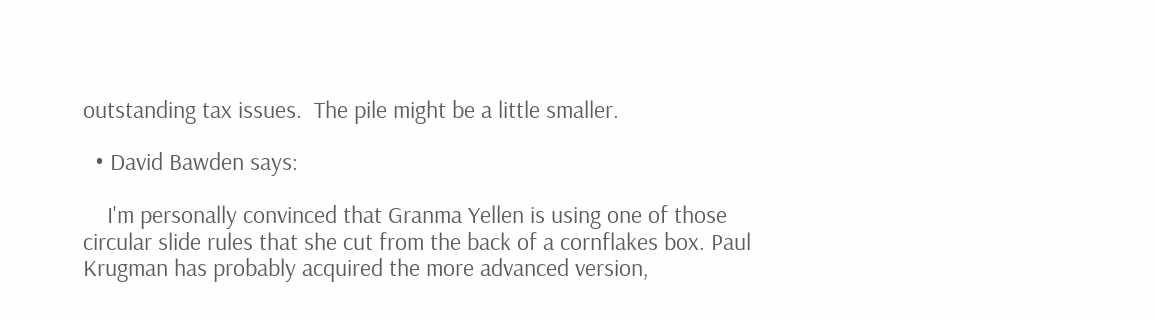outstanding tax issues.  The pile might be a little smaller.

  • David Bawden says:

    I'm personally convinced that Granma Yellen is using one of those circular slide rules that she cut from the back of a cornflakes box. Paul Krugman has probably acquired the more advanced version,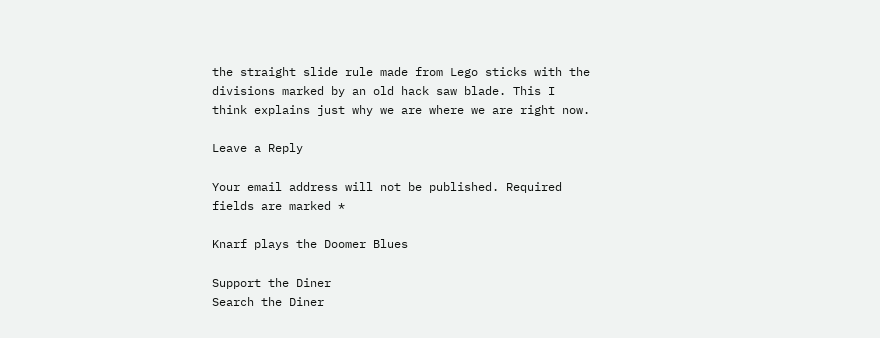the straight slide rule made from Lego sticks with the divisions marked by an old hack saw blade. This I think explains just why we are where we are right now.

Leave a Reply

Your email address will not be published. Required fields are marked *

Knarf plays the Doomer Blues

Support the Diner
Search the Diner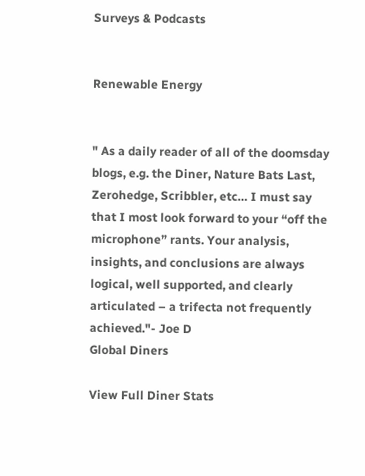Surveys & Podcasts


Renewable Energy


" As a daily reader of all of the doomsday blogs, e.g. the Diner, Nature Bats Last, Zerohedge, Scribbler, etc… I must say that I most look forward to your “off the microphone” rants. Your analysis, insights, and conclusions are always logical, well supported, and clearly articulated – a trifecta not frequently achieved."- Joe D
Global Diners

View Full Diner Stats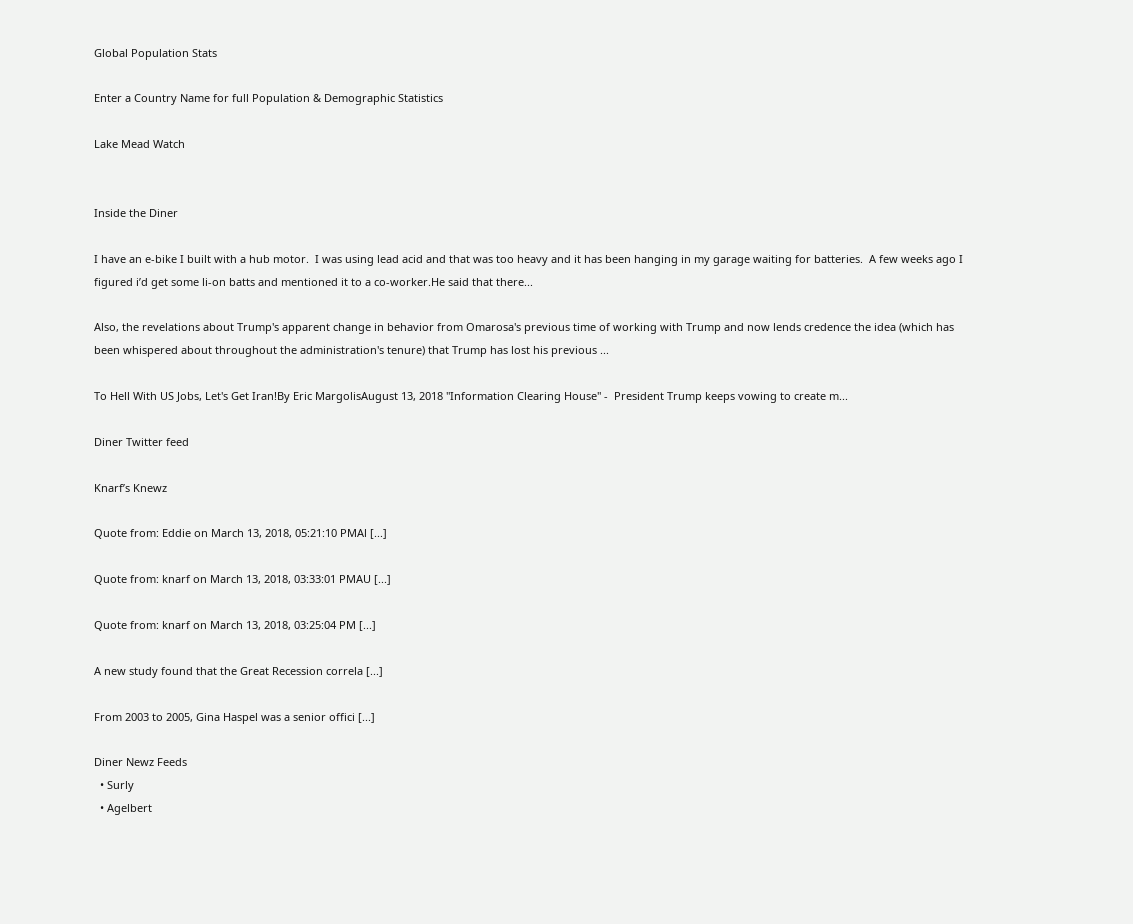Global Population Stats

Enter a Country Name for full Population & Demographic Statistics

Lake Mead Watch


Inside the Diner

I have an e-bike I built with a hub motor.  I was using lead acid and that was too heavy and it has been hanging in my garage waiting for batteries.  A few weeks ago I figured i’d get some li-on batts and mentioned it to a co-worker.He said that there...

Also, the revelations about Trump's apparent change in behavior from Omarosa's previous time of working with Trump and now lends credence the idea (which has been whispered about throughout the administration's tenure) that Trump has lost his previous ...

To Hell With US Jobs, Let's Get Iran!By Eric MargolisAugust 13, 2018 "Information Clearing House" -  President Trump keeps vowing to create m...

Diner Twitter feed

Knarf’s Knewz

Quote from: Eddie on March 13, 2018, 05:21:10 PMAl [...]

Quote from: knarf on March 13, 2018, 03:33:01 PMAU [...]

Quote from: knarf on March 13, 2018, 03:25:04 PM [...]

A new study found that the Great Recession correla [...]

From 2003 to 2005, Gina Haspel was a senior offici [...]

Diner Newz Feeds
  • Surly
  • Agelbert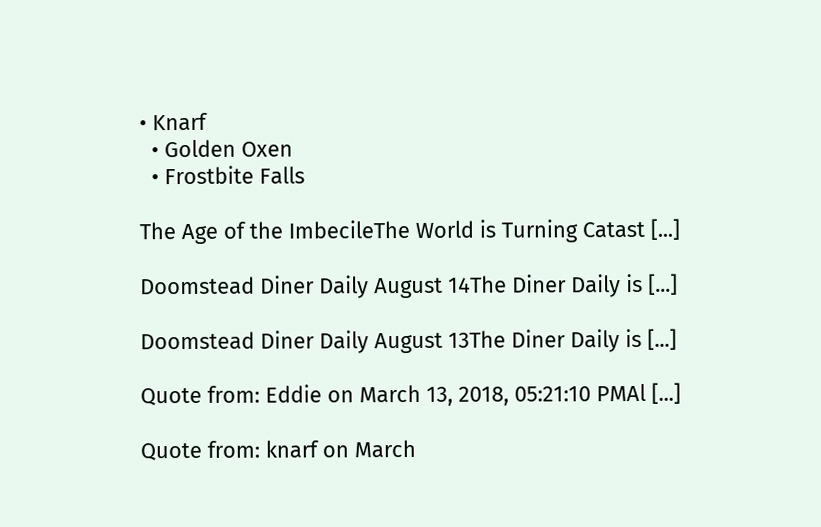• Knarf
  • Golden Oxen
  • Frostbite Falls

The Age of the ImbecileThe World is Turning Catast [...]

Doomstead Diner Daily August 14The Diner Daily is [...]

Doomstead Diner Daily August 13The Diner Daily is [...]

Quote from: Eddie on March 13, 2018, 05:21:10 PMAl [...]

Quote from: knarf on March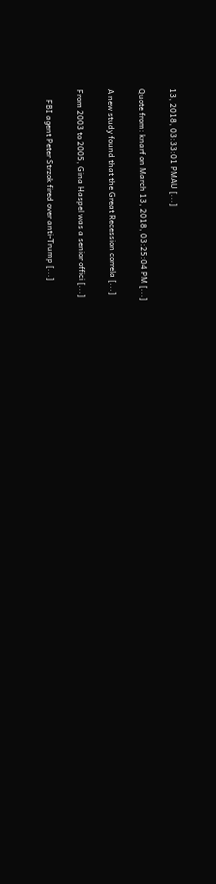13, 2018, 03:33:01 PMAU [...]

Quote from: knarf on March 13, 2018, 03:25:04 PM [...]

A new study found that the Great Recession correla [...]

From 2003 to 2005, Gina Haspel was a senior offici [...]

     FBI agent Peter Strzok fired over anti-Trump [...]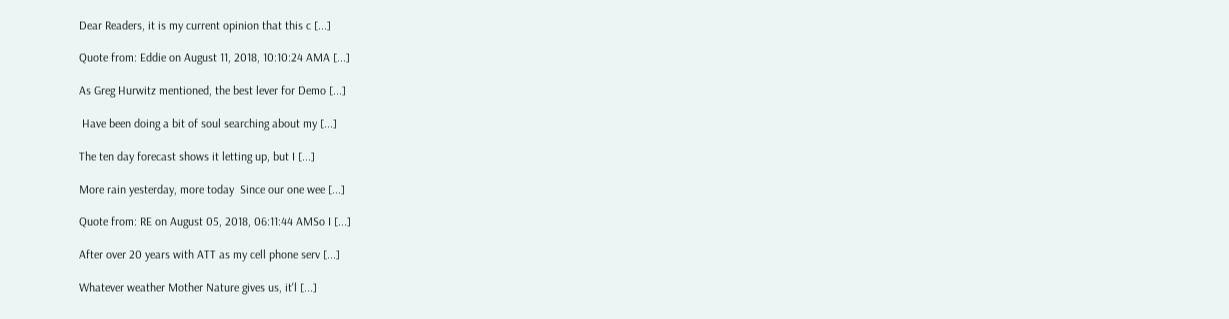Dear Readers, it is my current opinion that this c [...]

Quote from: Eddie on August 11, 2018, 10:10:24 AMA [...]

As Greg Hurwitz mentioned, the best lever for Demo [...]

 Have been doing a bit of soul searching about my [...]

The ten day forecast shows it letting up, but I [...]

More rain yesterday, more today  Since our one wee [...]

Quote from: RE on August 05, 2018, 06:11:44 AMSo I [...]

After over 20 years with ATT as my cell phone serv [...]

Whatever weather Mother Nature gives us, it'l [...]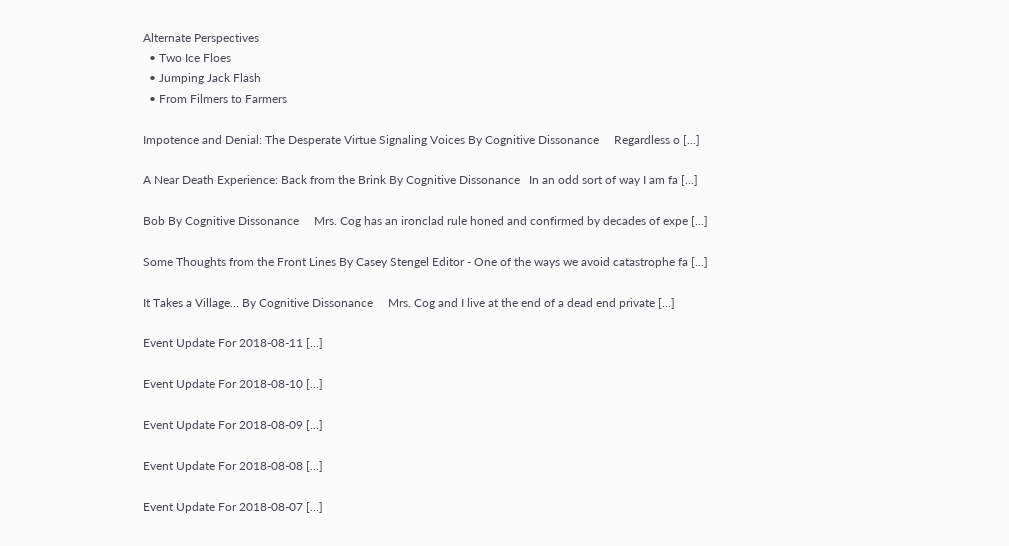Alternate Perspectives
  • Two Ice Floes
  • Jumping Jack Flash
  • From Filmers to Farmers

Impotence and Denial: The Desperate Virtue Signaling Voices By Cognitive Dissonance     Regardless o [...]

A Near Death Experience: Back from the Brink By Cognitive Dissonance   In an odd sort of way I am fa [...]

Bob By Cognitive Dissonance     Mrs. Cog has an ironclad rule honed and confirmed by decades of expe [...]

Some Thoughts from the Front Lines By Casey Stengel Editor - One of the ways we avoid catastrophe fa [...]

It Takes a Village… By Cognitive Dissonance     Mrs. Cog and I live at the end of a dead end private [...]

Event Update For 2018-08-11 [...]

Event Update For 2018-08-10 [...]

Event Update For 2018-08-09 [...]

Event Update For 2018-08-08 [...]

Event Update For 2018-08-07 [...]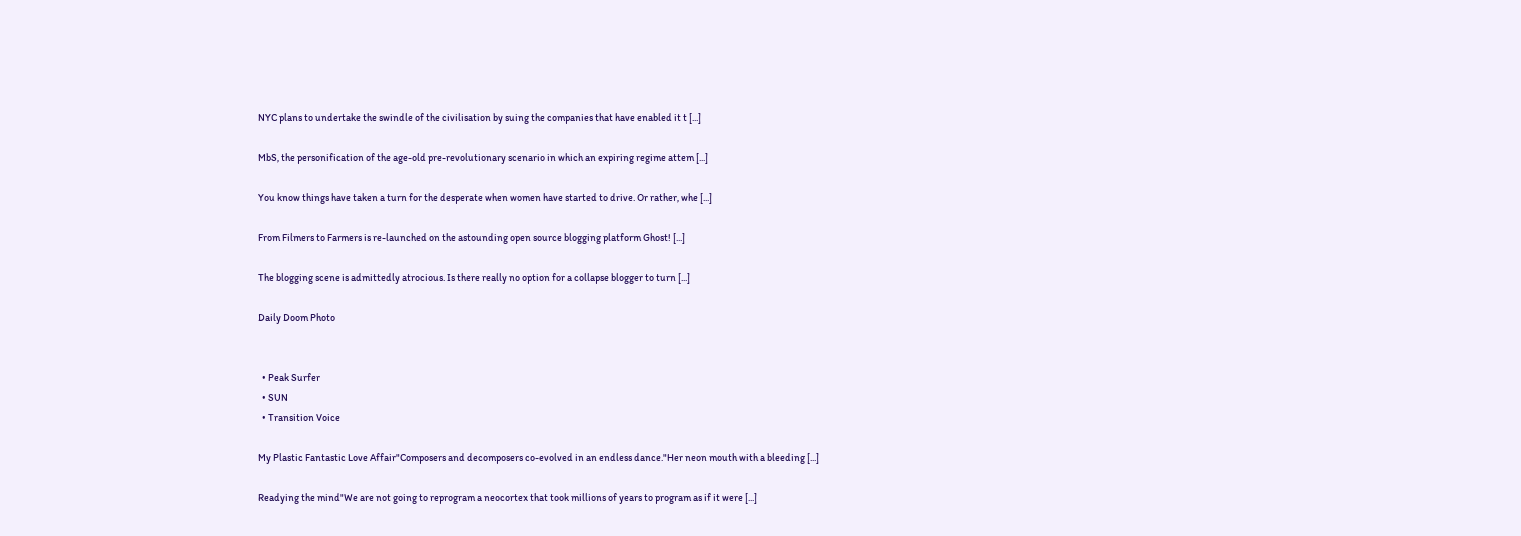NYC plans to undertake the swindle of the civilisation by suing the companies that have enabled it t [...]

MbS, the personification of the age-old pre-revolutionary scenario in which an expiring regime attem [...]

You know things have taken a turn for the desperate when women have started to drive. Or rather, whe [...]

From Filmers to Farmers is re-launched on the astounding open source blogging platform Ghost! [...]

The blogging scene is admittedly atrocious. Is there really no option for a collapse blogger to turn [...]

Daily Doom Photo


  • Peak Surfer
  • SUN
  • Transition Voice

My Plastic Fantastic Love Affair"Composers and decomposers co-evolved in an endless dance."Her neon mouth with a bleeding [...]

Readying the mind"We are not going to reprogram a neocortex that took millions of years to program as if it were [...]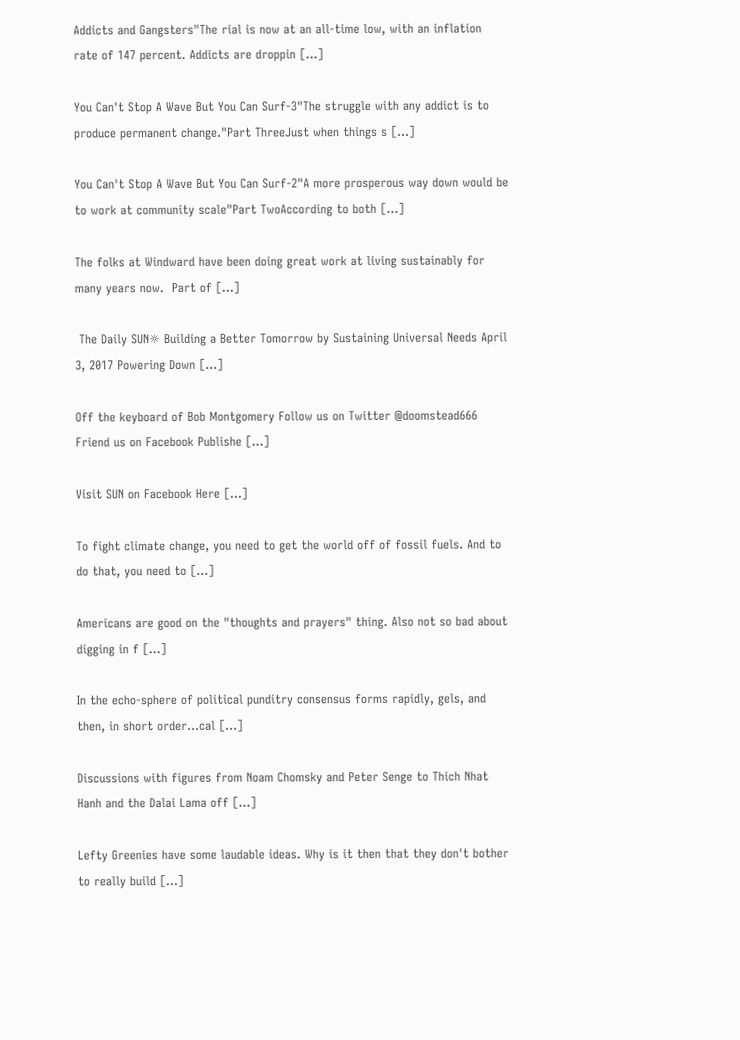Addicts and Gangsters"The rial is now at an all-time low, with an inflation rate of 147 percent. Addicts are droppin [...]

You Can't Stop A Wave But You Can Surf-3"The struggle with any addict is to produce permanent change."Part ThreeJust when things s [...]

You Can't Stop A Wave But You Can Surf-2"A more prosperous way down would be to work at community scale"Part TwoAccording to both [...]

The folks at Windward have been doing great work at living sustainably for many years now.  Part of [...]

 The Daily SUN☼ Building a Better Tomorrow by Sustaining Universal Needs April 3, 2017 Powering Down [...]

Off the keyboard of Bob Montgomery Follow us on Twitter @doomstead666 Friend us on Facebook Publishe [...]

Visit SUN on Facebook Here [...]

To fight climate change, you need to get the world off of fossil fuels. And to do that, you need to [...]

Americans are good on the "thoughts and prayers" thing. Also not so bad about digging in f [...]

In the echo-sphere of political punditry consensus forms rapidly, gels, and then, in short order…cal [...]

Discussions with figures from Noam Chomsky and Peter Senge to Thich Nhat Hanh and the Dalai Lama off [...]

Lefty Greenies have some laudable ideas. Why is it then that they don't bother to really build [...]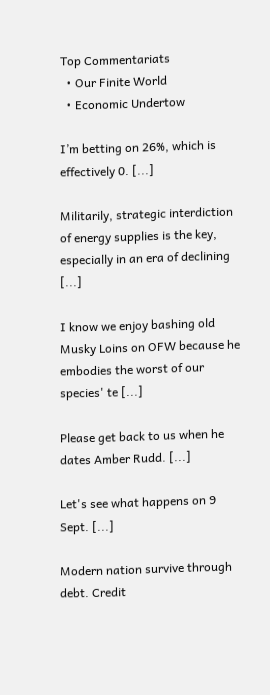Top Commentariats
  • Our Finite World
  • Economic Undertow

I’m betting on 26%, which is effectively 0. [...]

Militarily, strategic interdiction of energy supplies is the key, especially in an era of declining [...]

I know we enjoy bashing old Musky Loins on OFW because he embodies the worst of our species' te [...]

Please get back to us when he dates Amber Rudd. [...]

Let's see what happens on 9 Sept. [...]

Modern nation survive through debt. Credit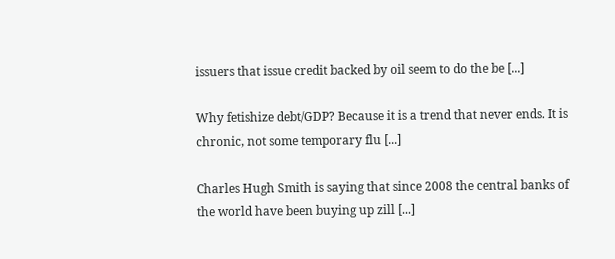issuers that issue credit backed by oil seem to do the be [...]

Why fetishize debt/GDP? Because it is a trend that never ends. It is chronic, not some temporary flu [...]

Charles Hugh Smith is saying that since 2008 the central banks of the world have been buying up zill [...]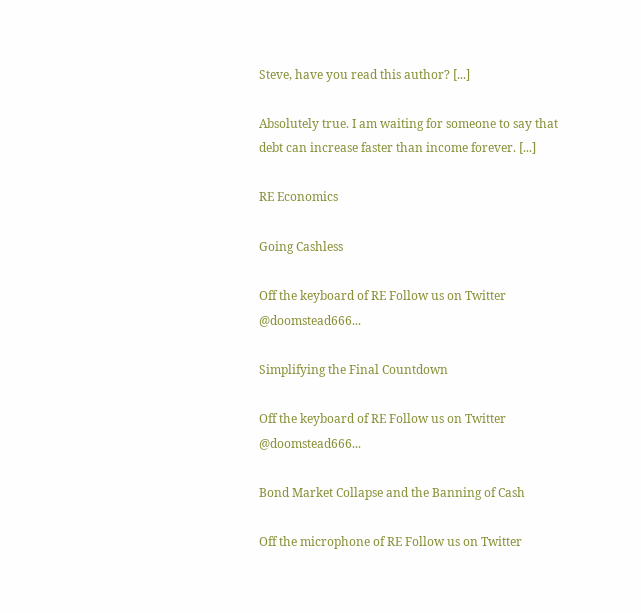Steve, have you read this author? [...]

Absolutely true. I am waiting for someone to say that debt can increase faster than income forever. [...]

RE Economics

Going Cashless

Off the keyboard of RE Follow us on Twitter @doomstead666...

Simplifying the Final Countdown

Off the keyboard of RE Follow us on Twitter @doomstead666...

Bond Market Collapse and the Banning of Cash

Off the microphone of RE Follow us on Twitter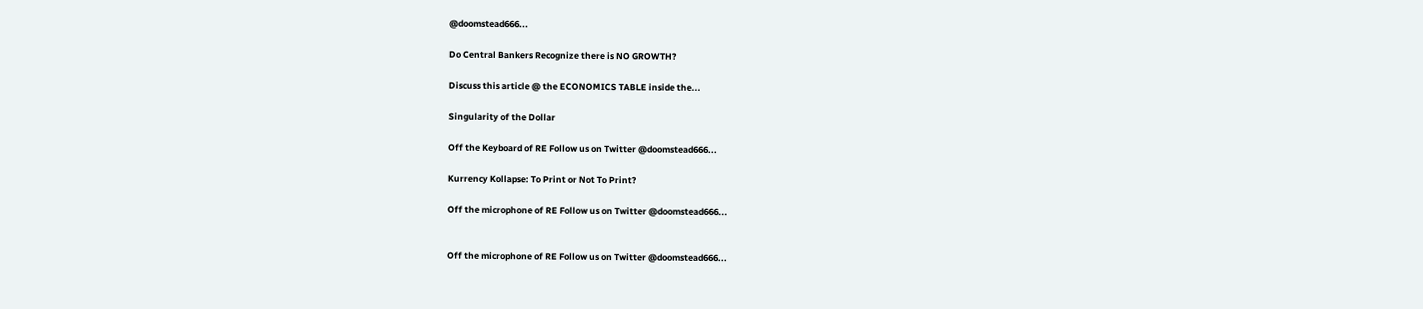@doomstead666...

Do Central Bankers Recognize there is NO GROWTH?

Discuss this article @ the ECONOMICS TABLE inside the...

Singularity of the Dollar

Off the Keyboard of RE Follow us on Twitter @doomstead666...

Kurrency Kollapse: To Print or Not To Print?

Off the microphone of RE Follow us on Twitter @doomstead666...


Off the microphone of RE Follow us on Twitter @doomstead666...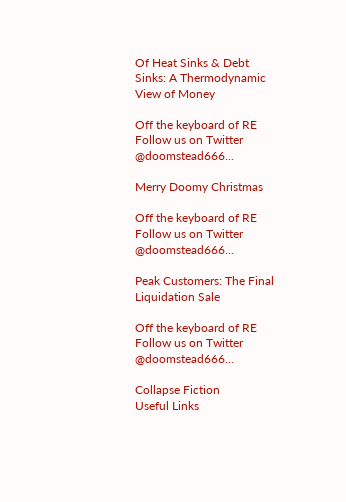Of Heat Sinks & Debt Sinks: A Thermodynamic View of Money

Off the keyboard of RE Follow us on Twitter @doomstead666...

Merry Doomy Christmas

Off the keyboard of RE Follow us on Twitter @doomstead666...

Peak Customers: The Final Liquidation Sale

Off the keyboard of RE Follow us on Twitter @doomstead666...

Collapse Fiction
Useful Links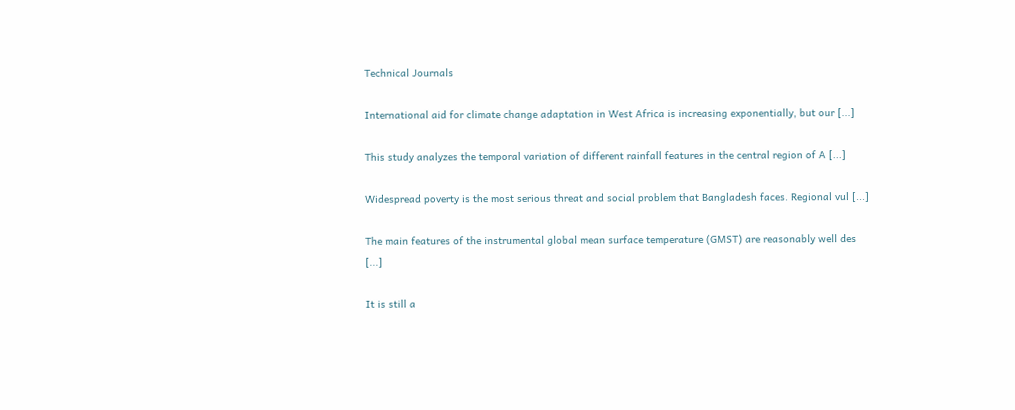Technical Journals

International aid for climate change adaptation in West Africa is increasing exponentially, but our [...]

This study analyzes the temporal variation of different rainfall features in the central region of A [...]

Widespread poverty is the most serious threat and social problem that Bangladesh faces. Regional vul [...]

The main features of the instrumental global mean surface temperature (GMST) are reasonably well des [...]

It is still a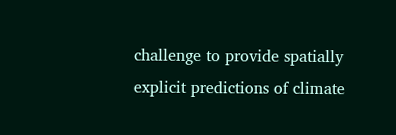challenge to provide spatially explicit predictions of climate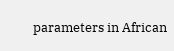parameters in African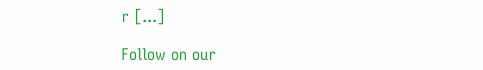r [...]

Follow on our